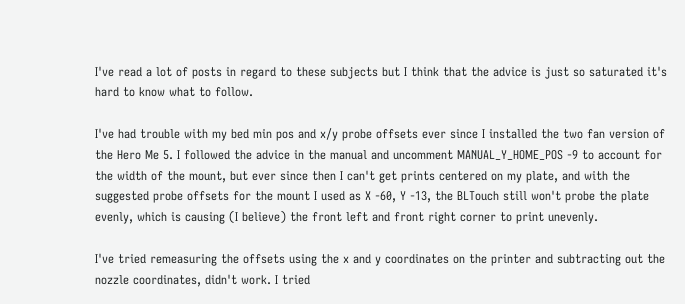I've read a lot of posts in regard to these subjects but I think that the advice is just so saturated it's hard to know what to follow.

I've had trouble with my bed min pos and x/y probe offsets ever since I installed the two fan version of the Hero Me 5. I followed the advice in the manual and uncomment MANUAL_Y_HOME_POS -9 to account for the width of the mount, but ever since then I can't get prints centered on my plate, and with the suggested probe offsets for the mount I used as X -60, Y -13, the BLTouch still won't probe the plate evenly, which is causing (I believe) the front left and front right corner to print unevenly.

I've tried remeasuring the offsets using the x and y coordinates on the printer and subtracting out the nozzle coordinates, didn't work. I tried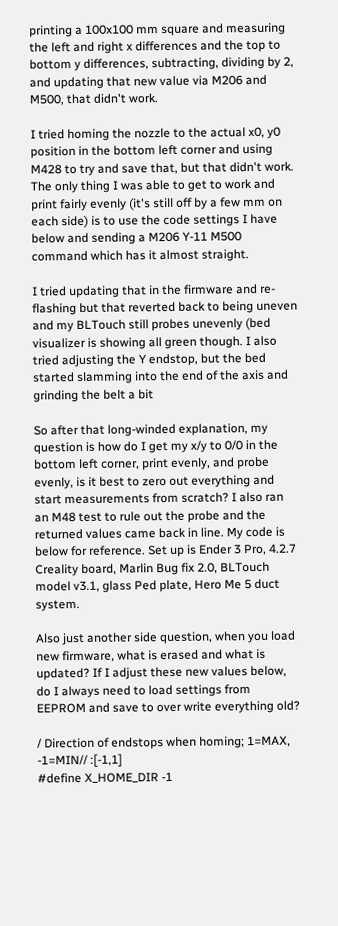printing a 100x100 mm square and measuring the left and right x differences and the top to bottom y differences, subtracting, dividing by 2, and updating that new value via M206 and M500, that didn't work.

I tried homing the nozzle to the actual x0, y0 position in the bottom left corner and using M428 to try and save that, but that didn't work. The only thing I was able to get to work and print fairly evenly (it's still off by a few mm on each side) is to use the code settings I have below and sending a M206 Y-11 M500 command which has it almost straight.

I tried updating that in the firmware and re-flashing but that reverted back to being uneven and my BLTouch still probes unevenly (bed visualizer is showing all green though. I also tried adjusting the Y endstop, but the bed started slamming into the end of the axis and grinding the belt a bit

So after that long-winded explanation, my question is how do I get my x/y to 0/0 in the bottom left corner, print evenly, and probe evenly, is it best to zero out everything and start measurements from scratch? I also ran an M48 test to rule out the probe and the returned values came back in line. My code is below for reference. Set up is Ender 3 Pro, 4.2.7 Creality board, Marlin Bug fix 2.0, BLTouch model v3.1, glass Ped plate, Hero Me 5 duct system.

Also just another side question, when you load new firmware, what is erased and what is updated? If I adjust these new values below, do I always need to load settings from EEPROM and save to over write everything old?

/ Direction of endstops when homing; 1=MAX, -1=MIN// :[-1,1]
#define X_HOME_DIR -1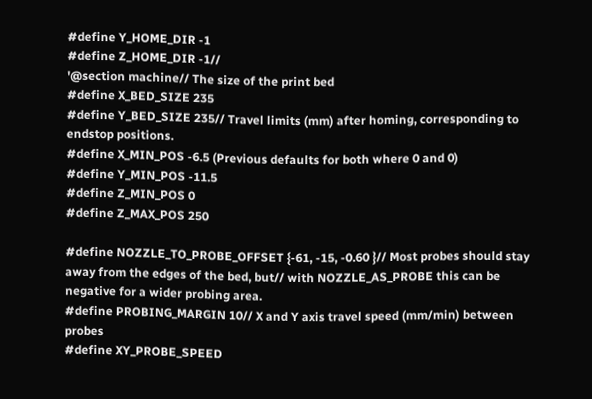#define Y_HOME_DIR -1
#define Z_HOME_DIR -1//
'@section machine// The size of the print bed
#define X_BED_SIZE 235
#define Y_BED_SIZE 235// Travel limits (mm) after homing, corresponding to endstop positions.
#define X_MIN_POS -6.5 (Previous defaults for both where 0 and 0)
#define Y_MIN_POS -11.5
#define Z_MIN_POS 0
#define Z_MAX_POS 250

#define NOZZLE_TO_PROBE_OFFSET {-61, -15, -0.60 }// Most probes should stay away from the edges of the bed, but// with NOZZLE_AS_PROBE this can be negative for a wider probing area.
#define PROBING_MARGIN 10// X and Y axis travel speed (mm/min) between probes
#define XY_PROBE_SPEED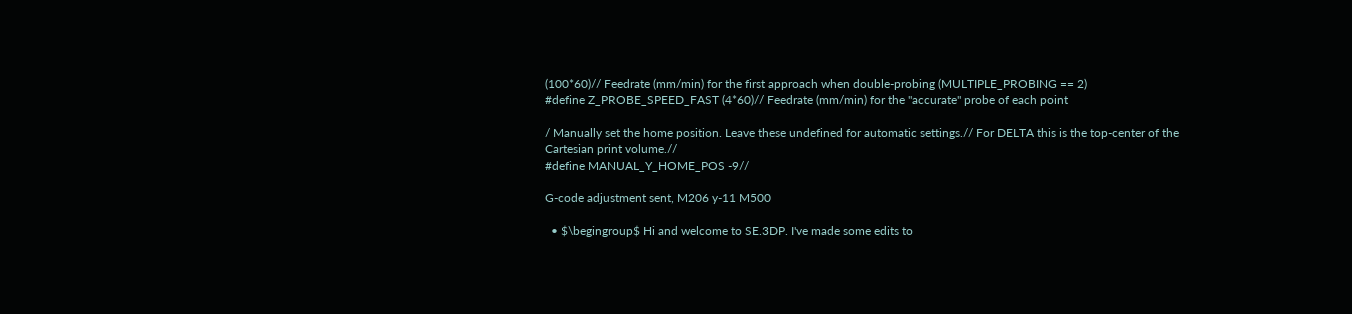(100*60)// Feedrate (mm/min) for the first approach when double-probing (MULTIPLE_PROBING == 2)
#define Z_PROBE_SPEED_FAST (4*60)// Feedrate (mm/min) for the "accurate" probe of each point

/ Manually set the home position. Leave these undefined for automatic settings.// For DELTA this is the top-center of the Cartesian print volume.//
#define MANUAL_Y_HOME_POS -9//

G-code adjustment sent, M206 y-11 M500

  • $\begingroup$ Hi and welcome to SE.3DP. I've made some edits to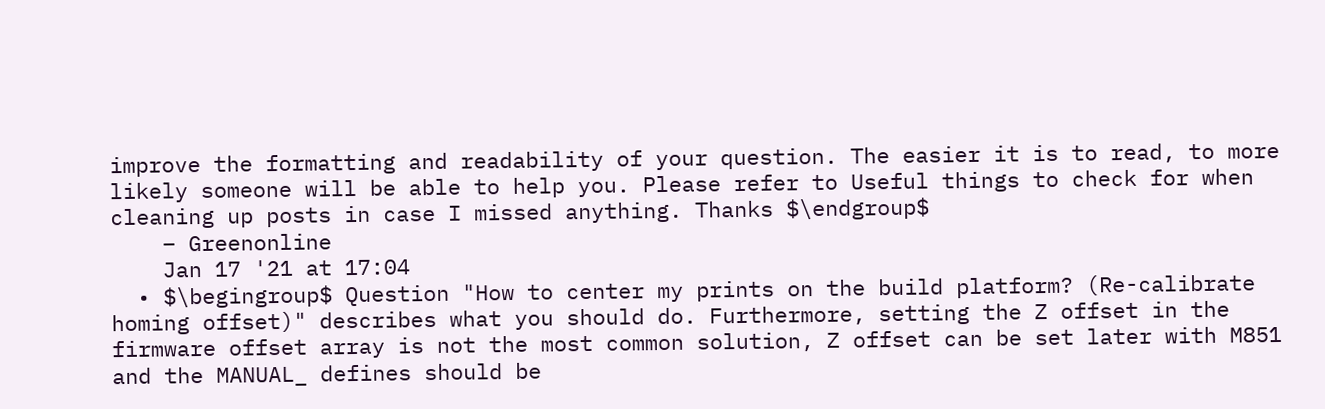improve the formatting and readability of your question. The easier it is to read, to more likely someone will be able to help you. Please refer to Useful things to check for when cleaning up posts in case I missed anything. Thanks $\endgroup$
    – Greenonline
    Jan 17 '21 at 17:04
  • $\begingroup$ Question "How to center my prints on the build platform? (Re-calibrate homing offset)" describes what you should do. Furthermore, setting the Z offset in the firmware offset array is not the most common solution, Z offset can be set later with M851 and the MANUAL_ defines should be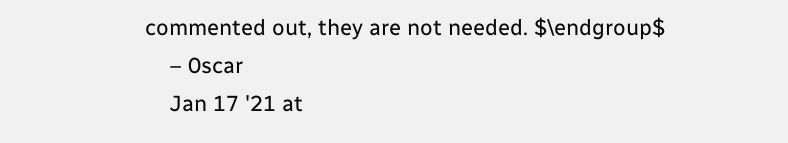commented out, they are not needed. $\endgroup$
    – 0scar
    Jan 17 '21 at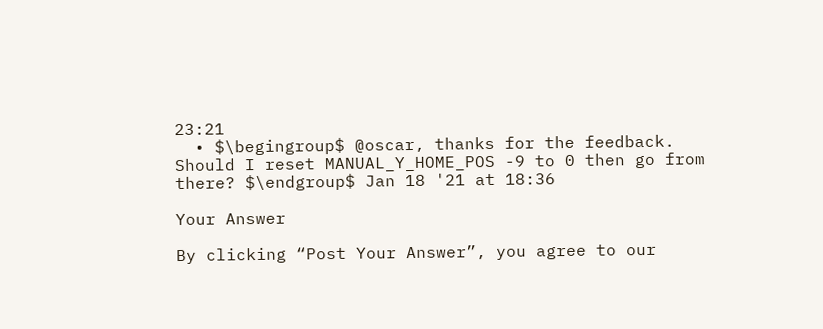23:21
  • $\begingroup$ @oscar, thanks for the feedback. Should I reset MANUAL_Y_HOME_POS -9 to 0 then go from there? $\endgroup$ Jan 18 '21 at 18:36

Your Answer

By clicking “Post Your Answer”, you agree to our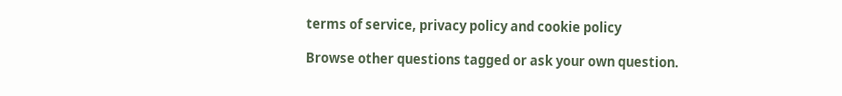terms of service, privacy policy and cookie policy

Browse other questions tagged or ask your own question.